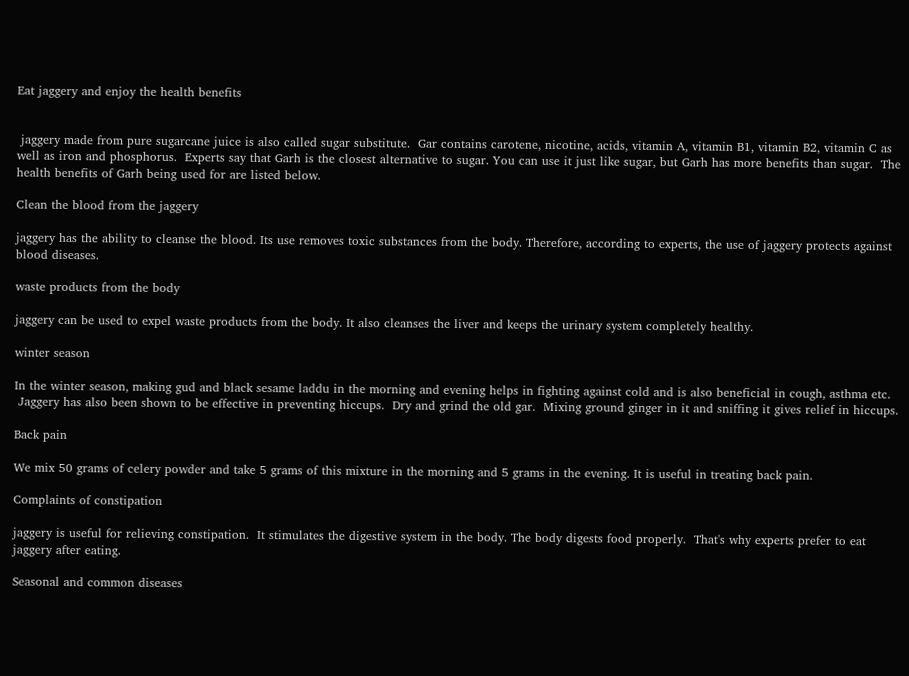Eat jaggery and enjoy the health benefits


 jaggery made from pure sugarcane juice is also called sugar substitute.  Gar contains carotene, nicotine, acids, vitamin A, vitamin B1, vitamin B2, vitamin C as well as iron and phosphorus.  Experts say that Garh is the closest alternative to sugar. You can use it just like sugar, but Garh has more benefits than sugar.  The health benefits of Garh being used for are listed below.

Clean the blood from the jaggery

jaggery has the ability to cleanse the blood. Its use removes toxic substances from the body. Therefore, according to experts, the use of jaggery protects against blood diseases.

waste products from the body

jaggery can be used to expel waste products from the body. It also cleanses the liver and keeps the urinary system completely healthy.

winter season

In the winter season, making gud and black sesame laddu in the morning and evening helps in fighting against cold and is also beneficial in cough, asthma etc.
 Jaggery has also been shown to be effective in preventing hiccups.  Dry and grind the old gar.  Mixing ground ginger in it and sniffing it gives relief in hiccups.

Back pain

We mix 50 grams of celery powder and take 5 grams of this mixture in the morning and 5 grams in the evening. It is useful in treating back pain.

Complaints of constipation

jaggery is useful for relieving constipation.  It stimulates the digestive system in the body. The body digests food properly.  That's why experts prefer to eat jaggery after eating.

Seasonal and common diseases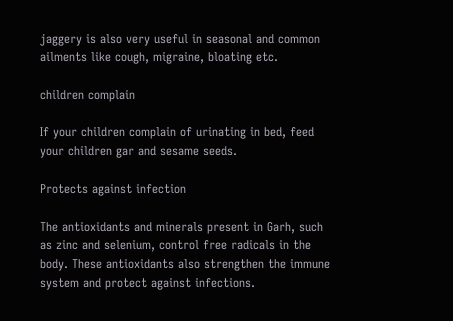jaggery is also very useful in seasonal and common ailments like cough, migraine, bloating etc.

children complain

If your children complain of urinating in bed, feed your children gar and sesame seeds.

Protects against infection

The antioxidants and minerals present in Garh, such as zinc and selenium, control free radicals in the body. These antioxidants also strengthen the immune system and protect against infections.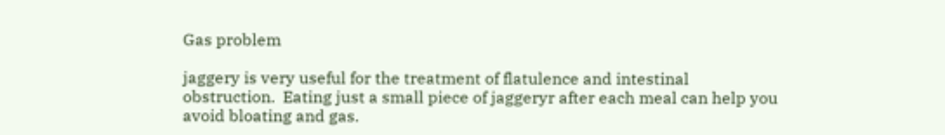Gas problem

jaggery is very useful for the treatment of flatulence and intestinal obstruction.  Eating just a small piece of jaggeryr after each meal can help you avoid bloating and gas.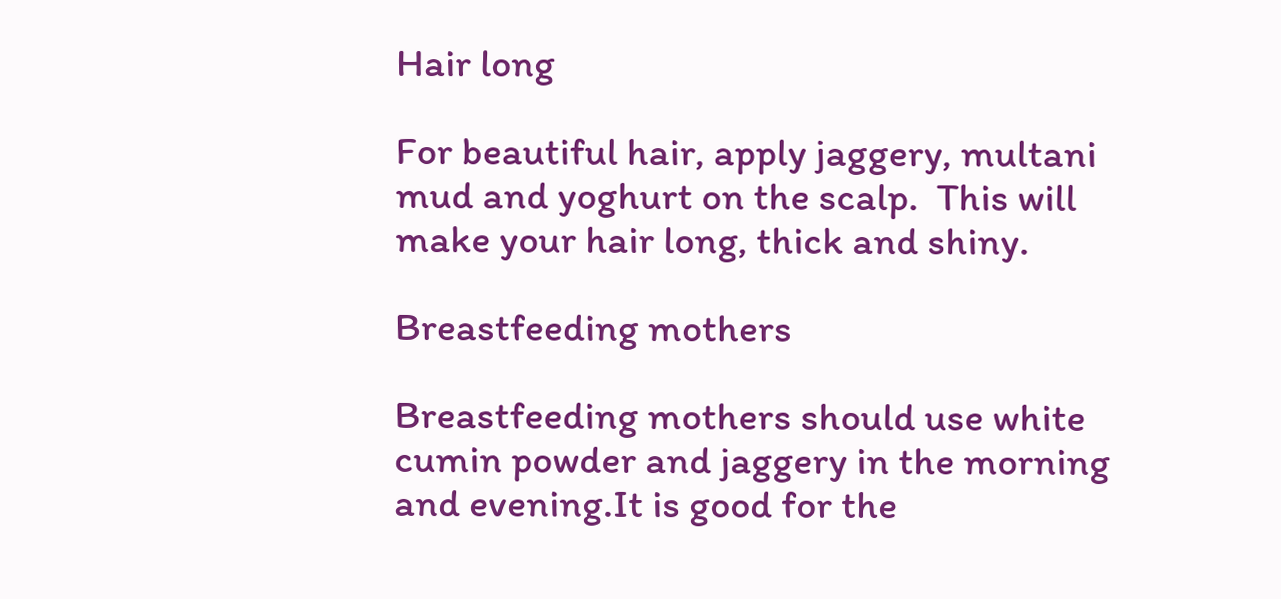Hair long

For beautiful hair, apply jaggery, multani mud and yoghurt on the scalp.  This will make your hair long, thick and shiny.

Breastfeeding mothers

Breastfeeding mothers should use white cumin powder and jaggery in the morning and evening.It is good for the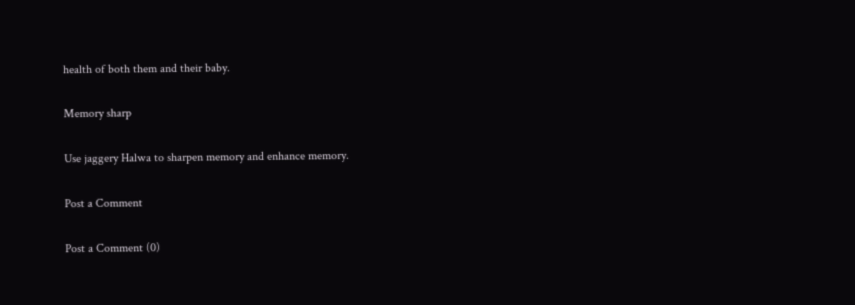health of both them and their baby.

Memory sharp

Use jaggery Halwa to sharpen memory and enhance memory.

Post a Comment

Post a Comment (0)